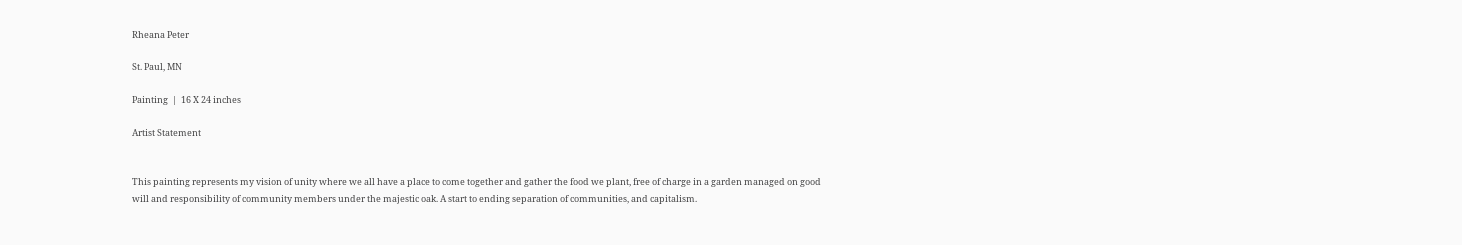Rheana Peter

St. Paul, MN

Painting  |  16 X 24 inches

Artist Statement


This painting represents my vision of unity where we all have a place to come together and gather the food we plant, free of charge in a garden managed on good will and responsibility of community members under the majestic oak. A start to ending separation of communities, and capitalism.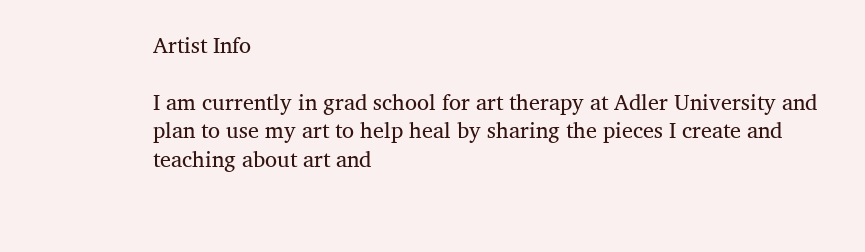Artist Info

I am currently in grad school for art therapy at Adler University and plan to use my art to help heal by sharing the pieces I create and teaching about art and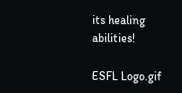its healing abilities!

ESFL Logo.gif